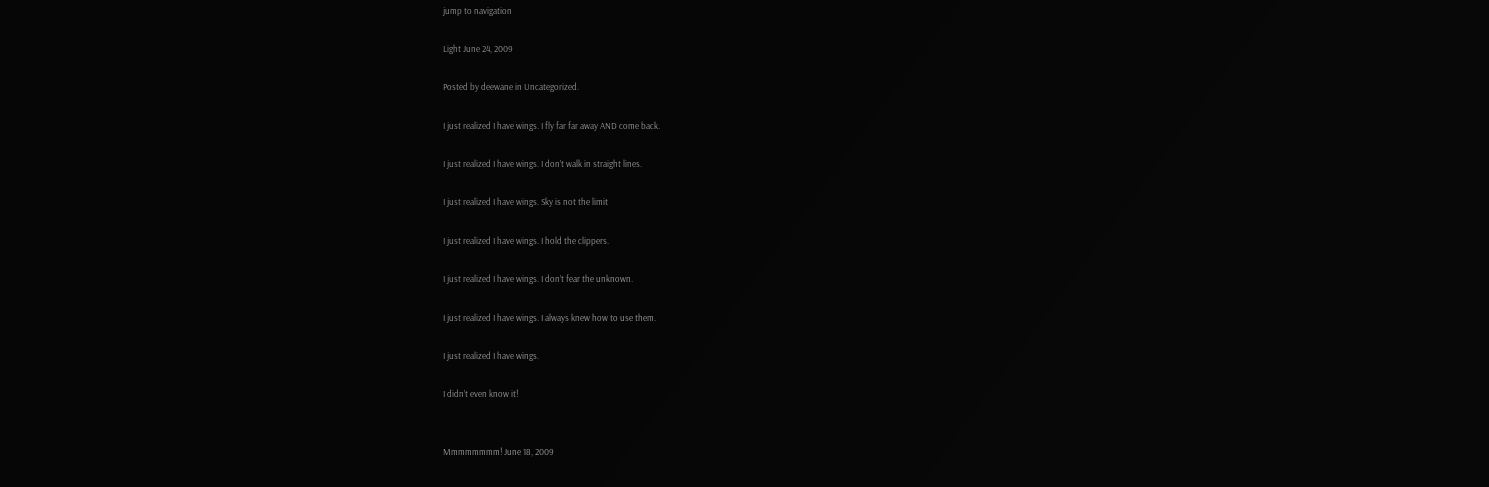jump to navigation

Light June 24, 2009

Posted by deewane in Uncategorized.

I just realized I have wings. I fly far far away AND come back.

I just realized I have wings. I don’t walk in straight lines.

I just realized I have wings. Sky is not the limit

I just realized I have wings. I hold the clippers.

I just realized I have wings. I don’t fear the unknown.

I just realized I have wings. I always knew how to use them.

I just realized I have wings.

I didn’t even know it!


Mmmmmmmm! June 18, 2009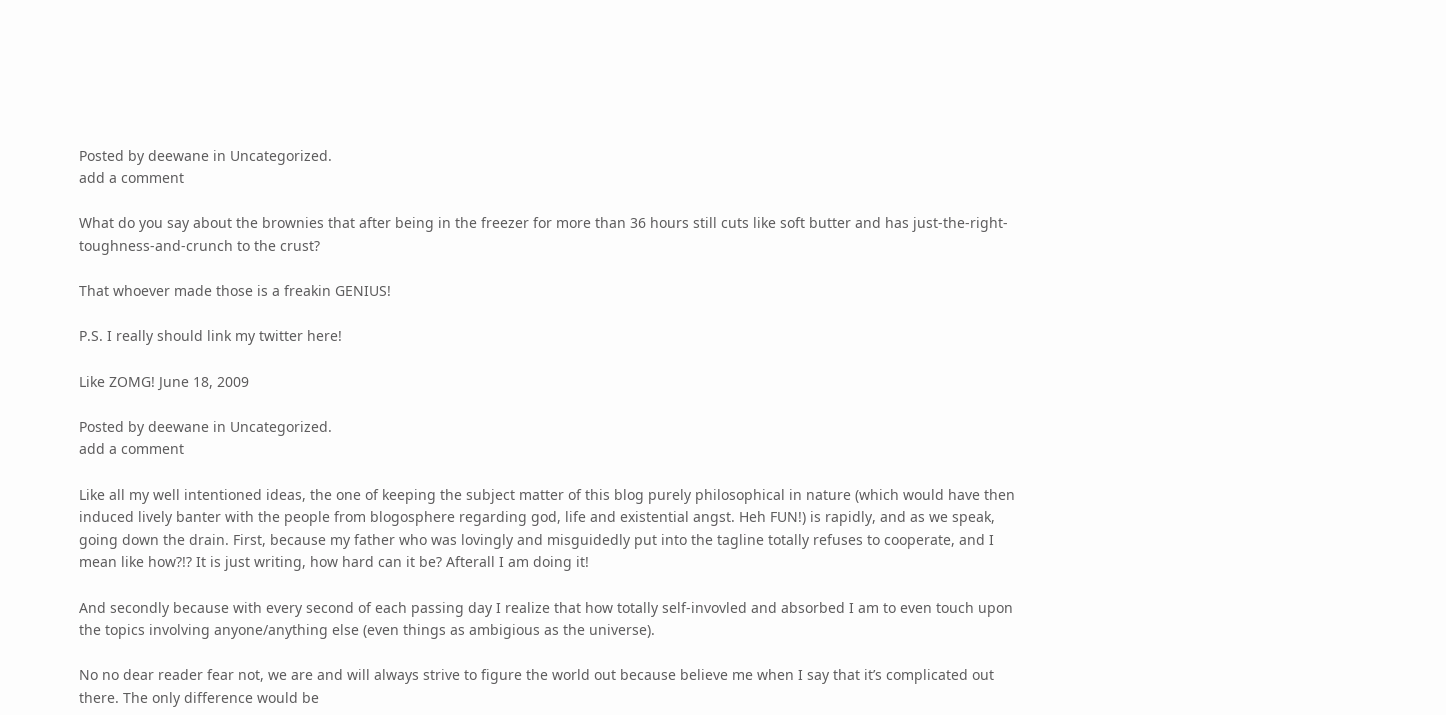Posted by deewane in Uncategorized.
add a comment

What do you say about the brownies that after being in the freezer for more than 36 hours still cuts like soft butter and has just-the-right-toughness-and-crunch to the crust?

That whoever made those is a freakin GENIUS!

P.S. I really should link my twitter here!

Like ZOMG! June 18, 2009

Posted by deewane in Uncategorized.
add a comment

Like all my well intentioned ideas, the one of keeping the subject matter of this blog purely philosophical in nature (which would have then induced lively banter with the people from blogosphere regarding god, life and existential angst. Heh FUN!) is rapidly, and as we speak, going down the drain. First, because my father who was lovingly and misguidedly put into the tagline totally refuses to cooperate, and I mean like how?!? It is just writing, how hard can it be? Afterall I am doing it!

And secondly because with every second of each passing day I realize that how totally self-invovled and absorbed I am to even touch upon the topics involving anyone/anything else (even things as ambigious as the universe).

No no dear reader fear not, we are and will always strive to figure the world out because believe me when I say that it’s complicated out there. The only difference would be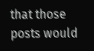that those posts would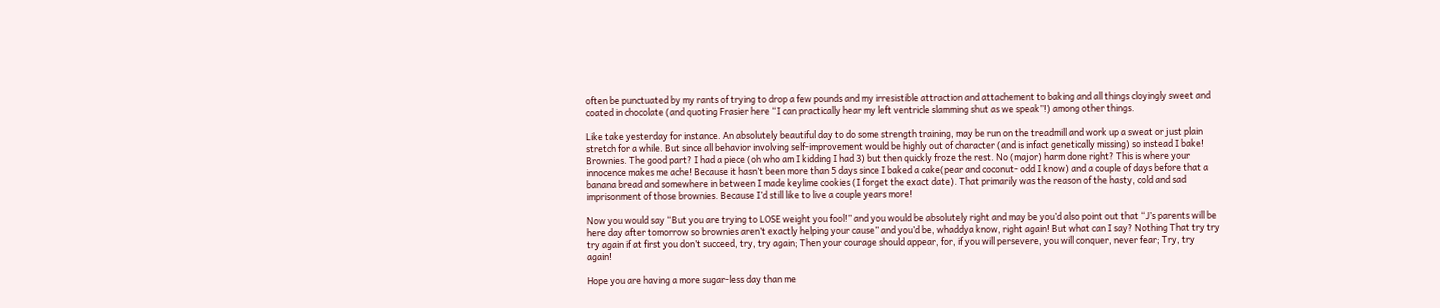often be punctuated by my rants of trying to drop a few pounds and my irresistible attraction and attachement to baking and all things cloyingly sweet and coated in chocolate (and quoting Frasier here “I can practically hear my left ventricle slamming shut as we speak”!) among other things.

Like take yesterday for instance. An absolutely beautiful day to do some strength training, may be run on the treadmill and work up a sweat or just plain stretch for a while. But since all behavior involving self-improvement would be highly out of character (and is infact genetically missing) so instead I bake! Brownies. The good part? I had a piece (oh who am I kidding I had 3) but then quickly froze the rest. No (major) harm done right? This is where your innocence makes me ache! Because it hasn’t been more than 5 days since I baked a cake(pear and coconut- odd I know) and a couple of days before that a banana bread and somewhere in between I made keylime cookies (I forget the exact date). That primarily was the reason of the hasty, cold and sad imprisonment of those brownies. Because I’d still like to live a couple years more!

Now you would say “But you are trying to LOSE weight you fool!” and you would be absolutely right and may be you’d also point out that “J’s parents will be here day after tomorrow so brownies aren’t exactly helping your cause” and you’d be, whaddya know, right again! But what can I say? Nothing That try try try again if at first you don’t succeed, try, try again; Then your courage should appear, for, if you will persevere, you will conquer, never fear; Try, try again!

Hope you are having a more sugar-less day than me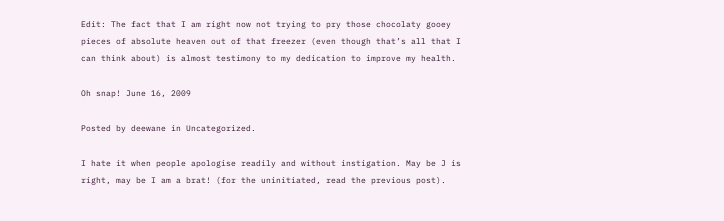Edit: The fact that I am right now not trying to pry those chocolaty gooey pieces of absolute heaven out of that freezer (even though that’s all that I can think about) is almost testimony to my dedication to improve my health.

Oh snap! June 16, 2009

Posted by deewane in Uncategorized.

I hate it when people apologise readily and without instigation. May be J is right, may be I am a brat! (for the uninitiated, read the previous post).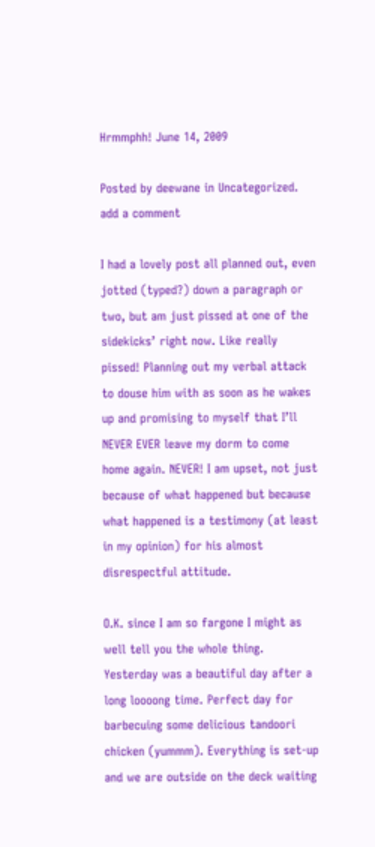Hrmmphh! June 14, 2009

Posted by deewane in Uncategorized.
add a comment

I had a lovely post all planned out, even jotted (typed?) down a paragraph or two, but am just pissed at one of the sidekicks’ right now. Like really pissed! Planning out my verbal attack to douse him with as soon as he wakes up and promising to myself that I’ll NEVER EVER leave my dorm to come home again. NEVER! I am upset, not just because of what happened but because what happened is a testimony (at least in my opinion) for his almost disrespectful attitude.

O.K. since I am so fargone I might as well tell you the whole thing. Yesterday was a beautiful day after a long loooong time. Perfect day for barbecuing some delicious tandoori chicken (yummm). Everything is set-up and we are outside on the deck waiting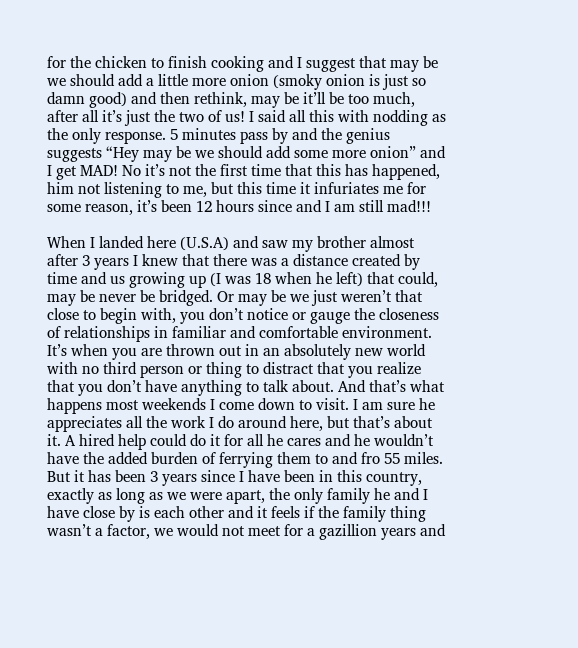for the chicken to finish cooking and I suggest that may be we should add a little more onion (smoky onion is just so damn good) and then rethink, may be it’ll be too much, after all it’s just the two of us! I said all this with nodding as the only response. 5 minutes pass by and the genius suggests “Hey may be we should add some more onion” and I get MAD! No it’s not the first time that this has happened, him not listening to me, but this time it infuriates me for some reason, it’s been 12 hours since and I am still mad!!!

When I landed here (U.S.A) and saw my brother almost after 3 years I knew that there was a distance created by time and us growing up (I was 18 when he left) that could, may be never be bridged. Or may be we just weren’t that close to begin with, you don’t notice or gauge the closeness of relationships in familiar and comfortable environment. It’s when you are thrown out in an absolutely new world with no third person or thing to distract that you realize that you don’t have anything to talk about. And that’s what happens most weekends I come down to visit. I am sure he appreciates all the work I do around here, but that’s about it. A hired help could do it for all he cares and he wouldn’t have the added burden of ferrying them to and fro 55 miles. But it has been 3 years since I have been in this country, exactly as long as we were apart, the only family he and I have close by is each other and it feels if the family thing wasn’t a factor, we would not meet for a gazillion years and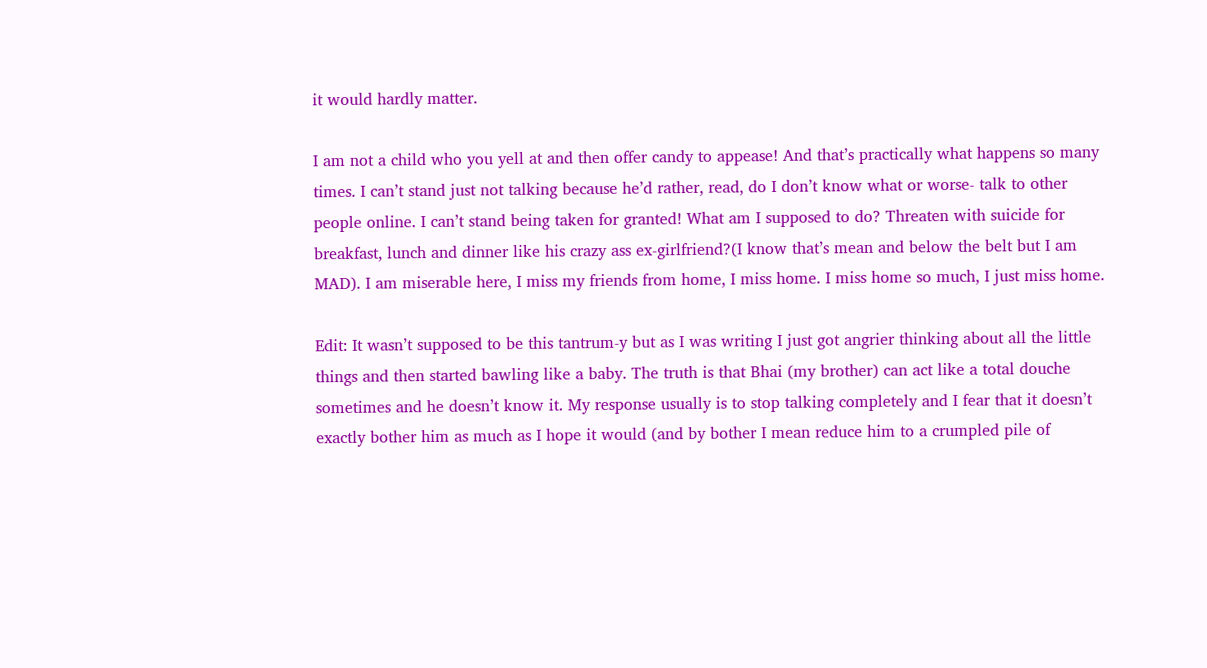it would hardly matter.

I am not a child who you yell at and then offer candy to appease! And that’s practically what happens so many times. I can’t stand just not talking because he’d rather, read, do I don’t know what or worse- talk to other people online. I can’t stand being taken for granted! What am I supposed to do? Threaten with suicide for breakfast, lunch and dinner like his crazy ass ex-girlfriend?(I know that’s mean and below the belt but I am MAD). I am miserable here, I miss my friends from home, I miss home. I miss home so much, I just miss home.

Edit: It wasn’t supposed to be this tantrum-y but as I was writing I just got angrier thinking about all the little things and then started bawling like a baby. The truth is that Bhai (my brother) can act like a total douche sometimes and he doesn’t know it. My response usually is to stop talking completely and I fear that it doesn’t exactly bother him as much as I hope it would (and by bother I mean reduce him to a crumpled pile of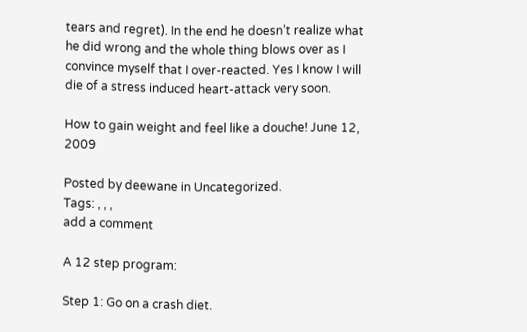tears and regret). In the end he doesn’t realize what he did wrong and the whole thing blows over as I convince myself that I over-reacted. Yes I know I will die of a stress induced heart-attack very soon.

How to gain weight and feel like a douche! June 12, 2009

Posted by deewane in Uncategorized.
Tags: , , ,
add a comment

A 12 step program:

Step 1: Go on a crash diet.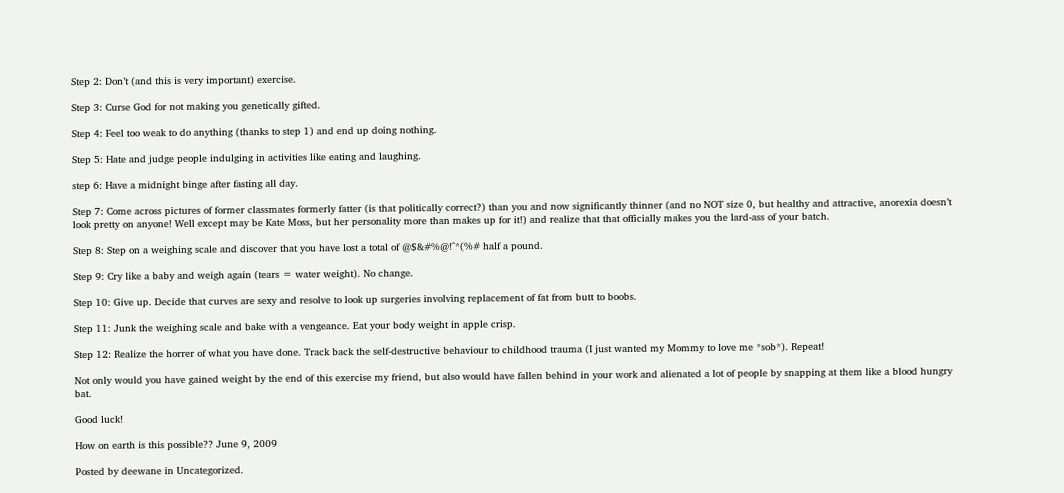Step 2: Don’t (and this is very important) exercise.

Step 3: Curse God for not making you genetically gifted.

Step 4: Feel too weak to do anything (thanks to step 1) and end up doing nothing.

Step 5: Hate and judge people indulging in activities like eating and laughing.

step 6: Have a midnight binge after fasting all day.

Step 7: Come across pictures of former classmates formerly fatter (is that politically correct?) than you and now significantly thinner (and no NOT size 0, but healthy and attractive, anorexia doesn’t look pretty on anyone! Well except may be Kate Moss, but her personality more than makes up for it!) and realize that that officially makes you the lard-ass of your batch.

Step 8: Step on a weighing scale and discover that you have lost a total of @$&#%@!^*(%# half a pound.

Step 9: Cry like a baby and weigh again (tears = water weight). No change.

Step 10: Give up. Decide that curves are sexy and resolve to look up surgeries involving replacement of fat from butt to boobs.

Step 11: Junk the weighing scale and bake with a vengeance. Eat your body weight in apple crisp.

Step 12: Realize the horrer of what you have done. Track back the self-destructive behaviour to childhood trauma (I just wanted my Mommy to love me *sob*). Repeat!

Not only would you have gained weight by the end of this exercise my friend, but also would have fallen behind in your work and alienated a lot of people by snapping at them like a blood hungry bat.

Good luck!

How on earth is this possible?? June 9, 2009

Posted by deewane in Uncategorized.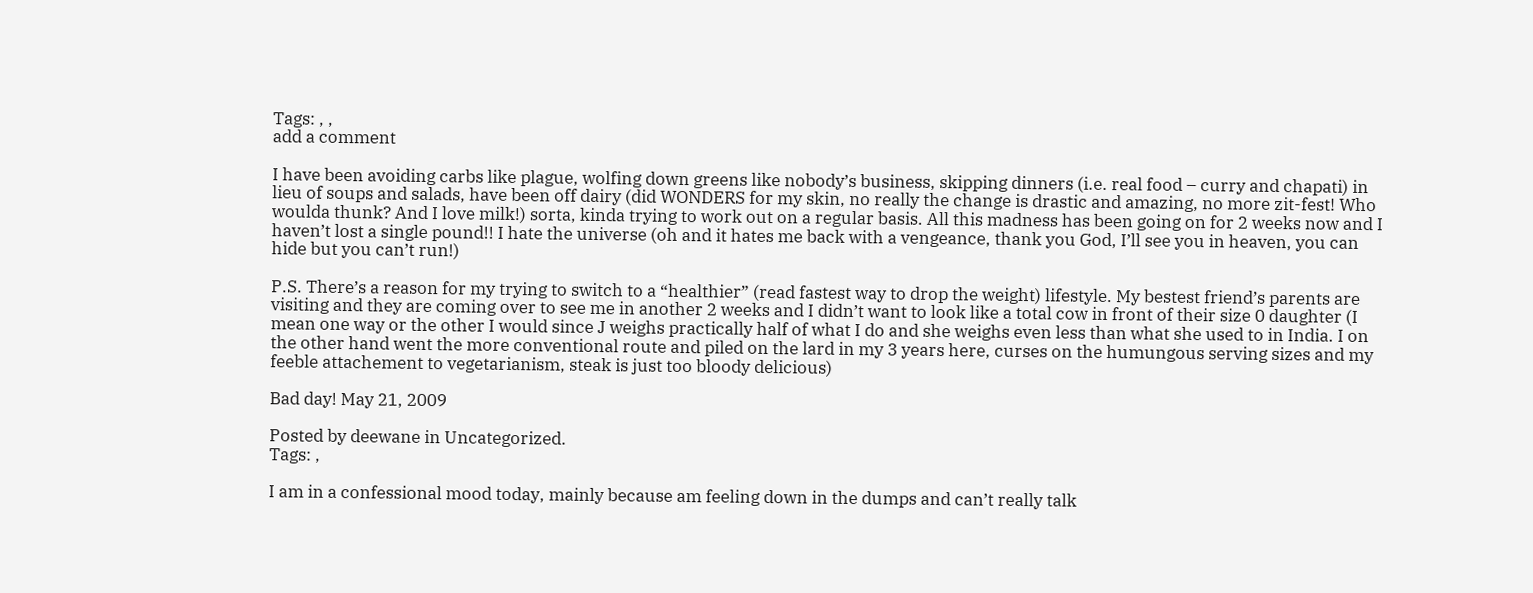Tags: , ,
add a comment

I have been avoiding carbs like plague, wolfing down greens like nobody’s business, skipping dinners (i.e. real food – curry and chapati) in lieu of soups and salads, have been off dairy (did WONDERS for my skin, no really the change is drastic and amazing, no more zit-fest! Who woulda thunk? And I love milk!) sorta, kinda trying to work out on a regular basis. All this madness has been going on for 2 weeks now and I haven’t lost a single pound!! I hate the universe (oh and it hates me back with a vengeance, thank you God, I’ll see you in heaven, you can hide but you can’t run!)

P.S. There’s a reason for my trying to switch to a “healthier” (read fastest way to drop the weight) lifestyle. My bestest friend’s parents are visiting and they are coming over to see me in another 2 weeks and I didn’t want to look like a total cow in front of their size 0 daughter (I mean one way or the other I would since J weighs practically half of what I do and she weighs even less than what she used to in India. I on the other hand went the more conventional route and piled on the lard in my 3 years here, curses on the humungous serving sizes and my feeble attachement to vegetarianism, steak is just too bloody delicious)

Bad day! May 21, 2009

Posted by deewane in Uncategorized.
Tags: ,

I am in a confessional mood today, mainly because am feeling down in the dumps and can’t really talk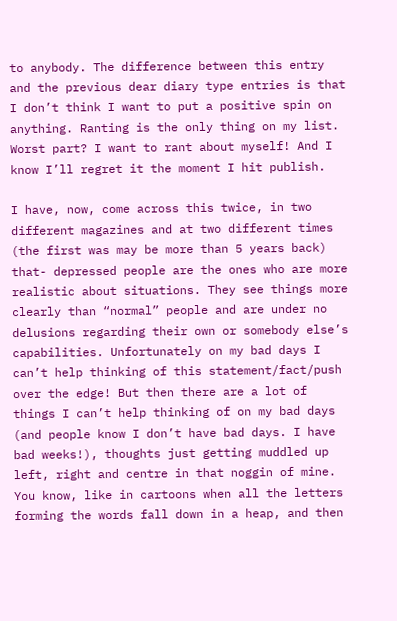to anybody. The difference between this entry and the previous dear diary type entries is that I don’t think I want to put a positive spin on anything. Ranting is the only thing on my list. Worst part? I want to rant about myself! And I know I’ll regret it the moment I hit publish.

I have, now, come across this twice, in two different magazines and at two different times (the first was may be more than 5 years back) that- depressed people are the ones who are more realistic about situations. They see things more clearly than “normal” people and are under no delusions regarding their own or somebody else’s capabilities. Unfortunately on my bad days I can’t help thinking of this statement/fact/push over the edge! But then there are a lot of things I can’t help thinking of on my bad days (and people know I don’t have bad days. I have bad weeks!), thoughts just getting muddled up left, right and centre in that noggin of mine. You know, like in cartoons when all the letters forming the words fall down in a heap, and then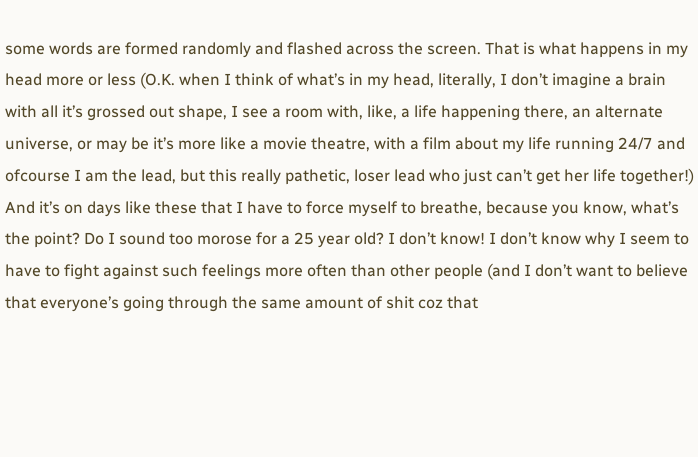some words are formed randomly and flashed across the screen. That is what happens in my head more or less (O.K. when I think of what’s in my head, literally, I don’t imagine a brain with all it’s grossed out shape, I see a room with, like, a life happening there, an alternate universe, or may be it’s more like a movie theatre, with a film about my life running 24/7 and ofcourse I am the lead, but this really pathetic, loser lead who just can’t get her life together!) And it’s on days like these that I have to force myself to breathe, because you know, what’s the point? Do I sound too morose for a 25 year old? I don’t know! I don’t know why I seem to have to fight against such feelings more often than other people (and I don’t want to believe that everyone’s going through the same amount of shit coz that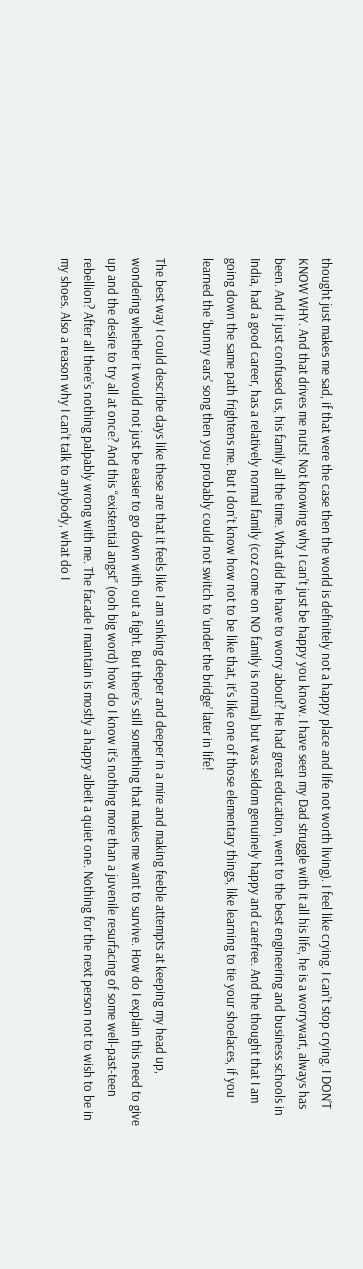thought just makes me sad, if that were the case then the world is definitely not a happy place and life not worth living). I feel like crying. I can’t stop crying. I DON’T KNOW WHY. And that drives me nuts! Not knowing why I can’t just be happy you know. I have seen my Dad struggle with it all his life, he is a worrywart, always has been. And it just confused us, his family all the time. What did he have to worry about? He had great education, went to the best engineering and business schools in India, had a good career, has a relatively normal family (coz come on NO family is normal) but was seldom genuinely happy and carefree. And the thought that I am going down the same path frightens me. But I don’t know how not to be like that, it’s like one of those elementary things, like learning to tie your shoelaces, if you learned the ‘bunny ears’ song then you probably could not switch to ‘under the bridge’ later in life!

The best way I could describe days like these are that it feels like I am sinking deeper and deeper in a mire and making feeble attempts at keeping my head up, wondering whether it would not just be easier to go down with out a fight. But there’s still something that makes me want to survive. How do I explain this need to give up and the desire to try all at once? And this “existential angst” (ooh big word) how do I know it’s nothing more than a juvenile resurfacing of some well-past-teen rebellion? After all there’s nothing palpably wrong with me. The facade I maintain is mostly a happy albeit a quiet one. Nothing for the next person not to wish to be in my shoes. Also a reason why I can’t talk to anybody, what do I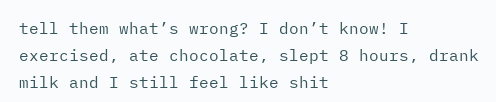tell them what’s wrong? I don’t know! I exercised, ate chocolate, slept 8 hours, drank milk and I still feel like shit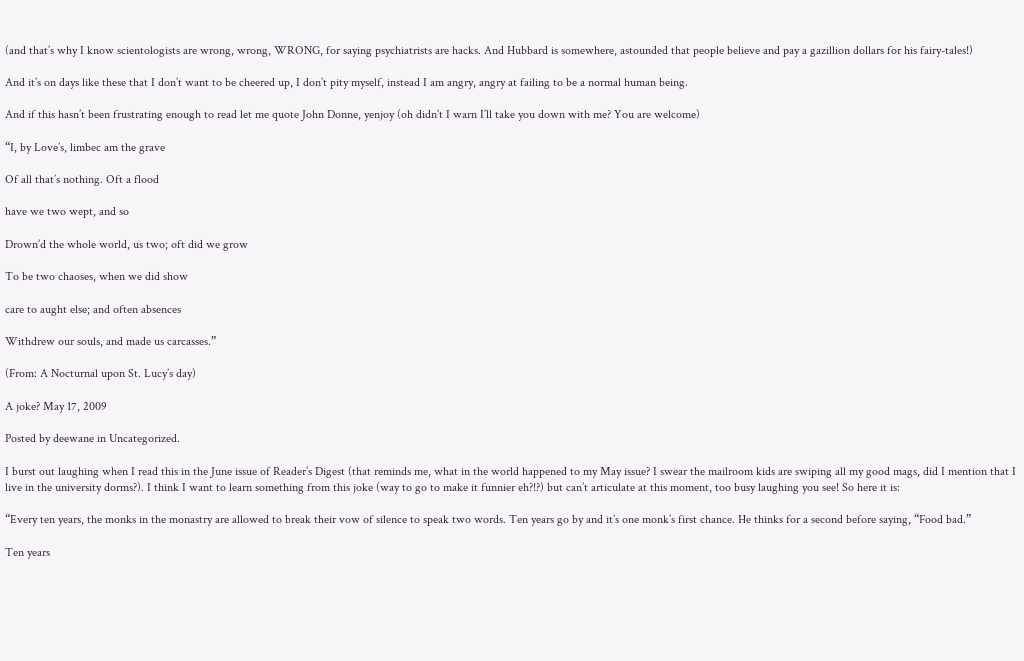(and that’s why I know scientologists are wrong, wrong, WRONG, for saying psychiatrists are hacks. And Hubbard is somewhere, astounded that people believe and pay a gazillion dollars for his fairy-tales!)

And it’s on days like these that I don’t want to be cheered up, I don’t pity myself, instead I am angry, angry at failing to be a normal human being.

And if this hasn’t been frustrating enough to read let me quote John Donne, yenjoy (oh didn’t I warn I’ll take you down with me? You are welcome)

“I, by Love’s, limbec am the grave

Of all that’s nothing. Oft a flood

have we two wept, and so

Drown’d the whole world, us two; oft did we grow

To be two chaoses, when we did show

care to aught else; and often absences

Withdrew our souls, and made us carcasses.”

(From: A Nocturnal upon St. Lucy’s day)

A joke? May 17, 2009

Posted by deewane in Uncategorized.

I burst out laughing when I read this in the June issue of Reader’s Digest (that reminds me, what in the world happened to my May issue? I swear the mailroom kids are swiping all my good mags, did I mention that I live in the university dorms?). I think I want to learn something from this joke (way to go to make it funnier eh?!?) but can’t articulate at this moment, too busy laughing you see! So here it is:

“Every ten years, the monks in the monastry are allowed to break their vow of silence to speak two words. Ten years go by and it’s one monk’s first chance. He thinks for a second before saying, “Food bad.”

Ten years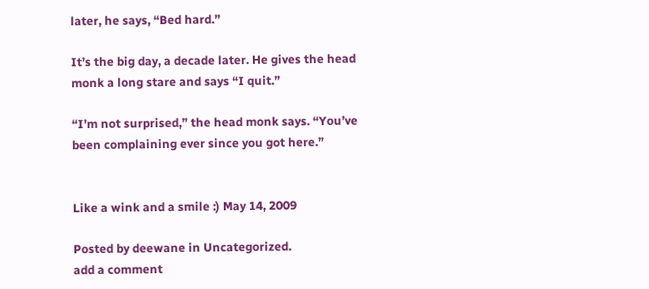later, he says, “Bed hard.”

It’s the big day, a decade later. He gives the head monk a long stare and says “I quit.”

“I’m not surprised,” the head monk says. “You’ve been complaining ever since you got here.”


Like a wink and a smile :) May 14, 2009

Posted by deewane in Uncategorized.
add a comment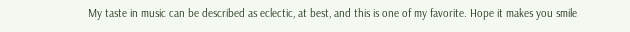My taste in music can be described as eclectic, at best, and this is one of my favorite. Hope it makes you smile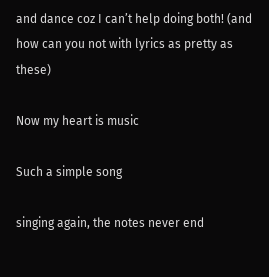and dance coz I can’t help doing both! (and how can you not with lyrics as pretty as these)

Now my heart is music

Such a simple song

singing again, the notes never end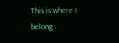This is where I belong